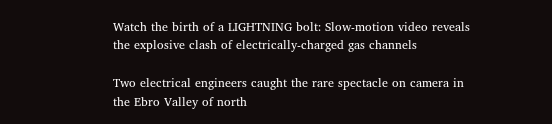Watch the birth of a LIGHTNING bolt: Slow-motion video reveals the explosive clash of electrically-charged gas channels

Two electrical engineers caught the rare spectacle on camera in the Ebro Valley of north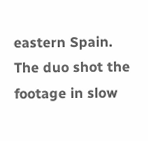eastern Spain. The duo shot the footage in slow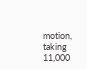motion, taking 11,000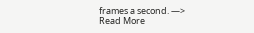frames a second. —> Read More